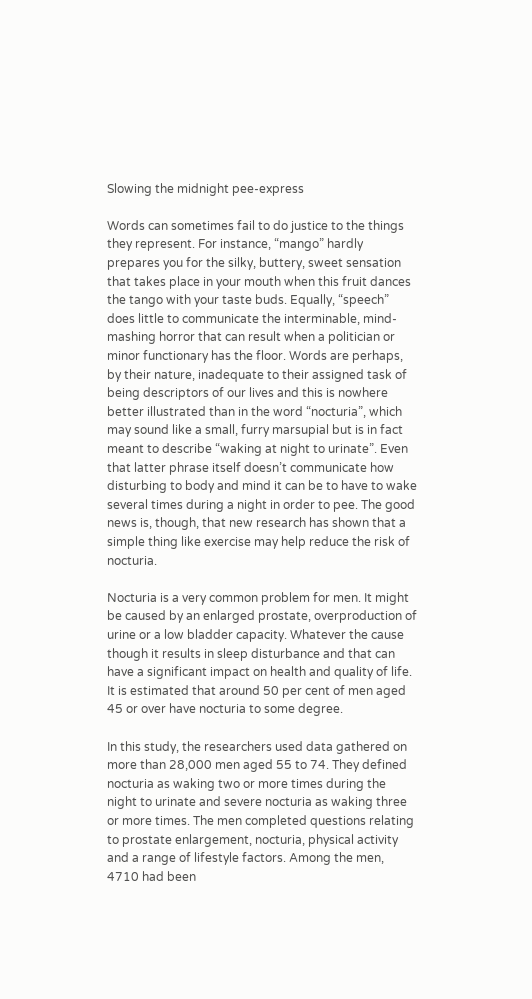Slowing the midnight pee-express

Words can sometimes fail to do justice to the things they represent. For instance, “mango” hardly prepares you for the silky, buttery, sweet sensation that takes place in your mouth when this fruit dances the tango with your taste buds. Equally, “speech” does little to communicate the interminable, mind-mashing horror that can result when a politician or minor functionary has the floor. Words are perhaps, by their nature, inadequate to their assigned task of being descriptors of our lives and this is nowhere better illustrated than in the word “nocturia”, which may sound like a small, furry marsupial but is in fact meant to describe “waking at night to urinate”. Even that latter phrase itself doesn’t communicate how disturbing to body and mind it can be to have to wake several times during a night in order to pee. The good news is, though, that new research has shown that a simple thing like exercise may help reduce the risk of nocturia.

Nocturia is a very common problem for men. It might be caused by an enlarged prostate, overproduction of urine or a low bladder capacity. Whatever the cause though it results in sleep disturbance and that can have a significant impact on health and quality of life. It is estimated that around 50 per cent of men aged 45 or over have nocturia to some degree.

In this study, the researchers used data gathered on more than 28,000 men aged 55 to 74. They defined nocturia as waking two or more times during the night to urinate and severe nocturia as waking three or more times. The men completed questions relating to prostate enlargement, nocturia, physical activity and a range of lifestyle factors. Among the men, 4710 had been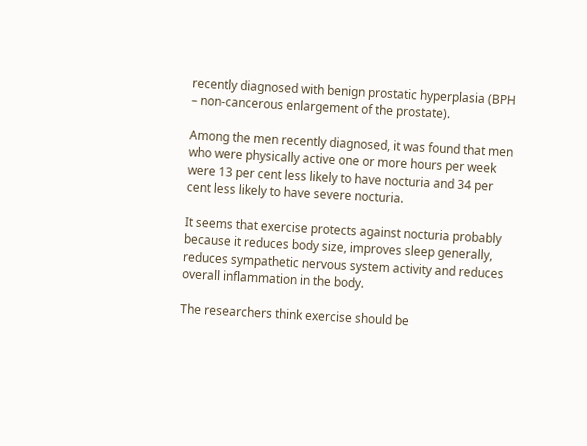recently diagnosed with benign prostatic hyperplasia (BPH – non-cancerous enlargement of the prostate).

Among the men recently diagnosed, it was found that men who were physically active one or more hours per week were 13 per cent less likely to have nocturia and 34 per cent less likely to have severe nocturia.

It seems that exercise protects against nocturia probably because it reduces body size, improves sleep generally, reduces sympathetic nervous system activity and reduces overall inflammation in the body.

The researchers think exercise should be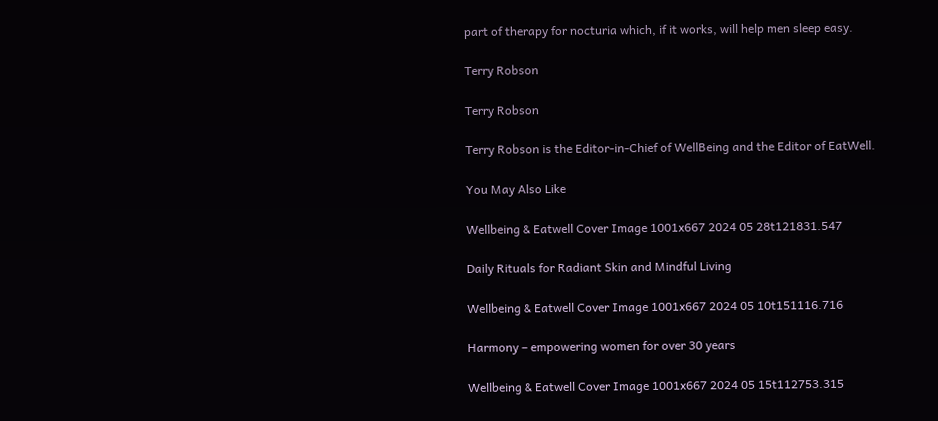part of therapy for nocturia which, if it works, will help men sleep easy.

Terry Robson

Terry Robson

Terry Robson is the Editor-in-Chief of WellBeing and the Editor of EatWell.

You May Also Like

Wellbeing & Eatwell Cover Image 1001x667 2024 05 28t121831.547

Daily Rituals for Radiant Skin and Mindful Living

Wellbeing & Eatwell Cover Image 1001x667 2024 05 10t151116.716

Harmony – empowering women for over 30 years

Wellbeing & Eatwell Cover Image 1001x667 2024 05 15t112753.315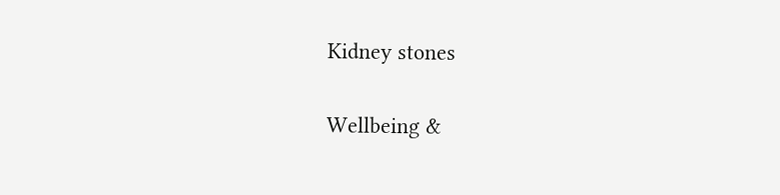Kidney stones

Wellbeing &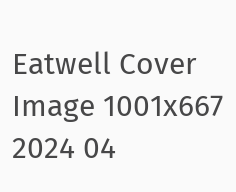Eatwell Cover Image 1001x667 2024 04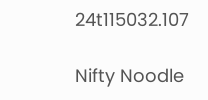24t115032.107

Nifty Noodle